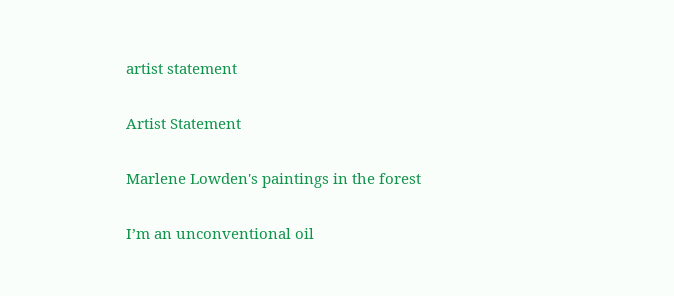artist statement

Artist Statement

Marlene Lowden's paintings in the forest

I’m an unconventional oil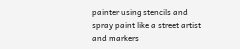painter using stencils and spray paint like a street artist and markers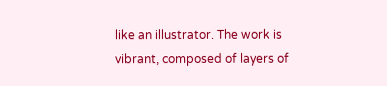like an illustrator. The work is vibrant, composed of layers of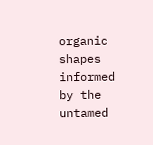organic shapes informed by the untamed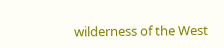wilderness of the West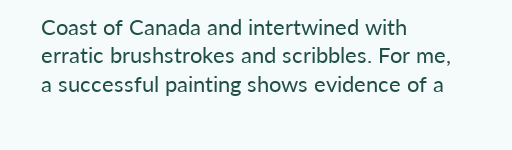Coast of Canada and intertwined with erratic brushstrokes and scribbles. For me, a successful painting shows evidence of a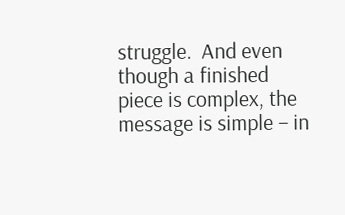struggle.  And even though a finished piece is complex, the message is simple – in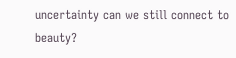uncertainty can we still connect to beauty?